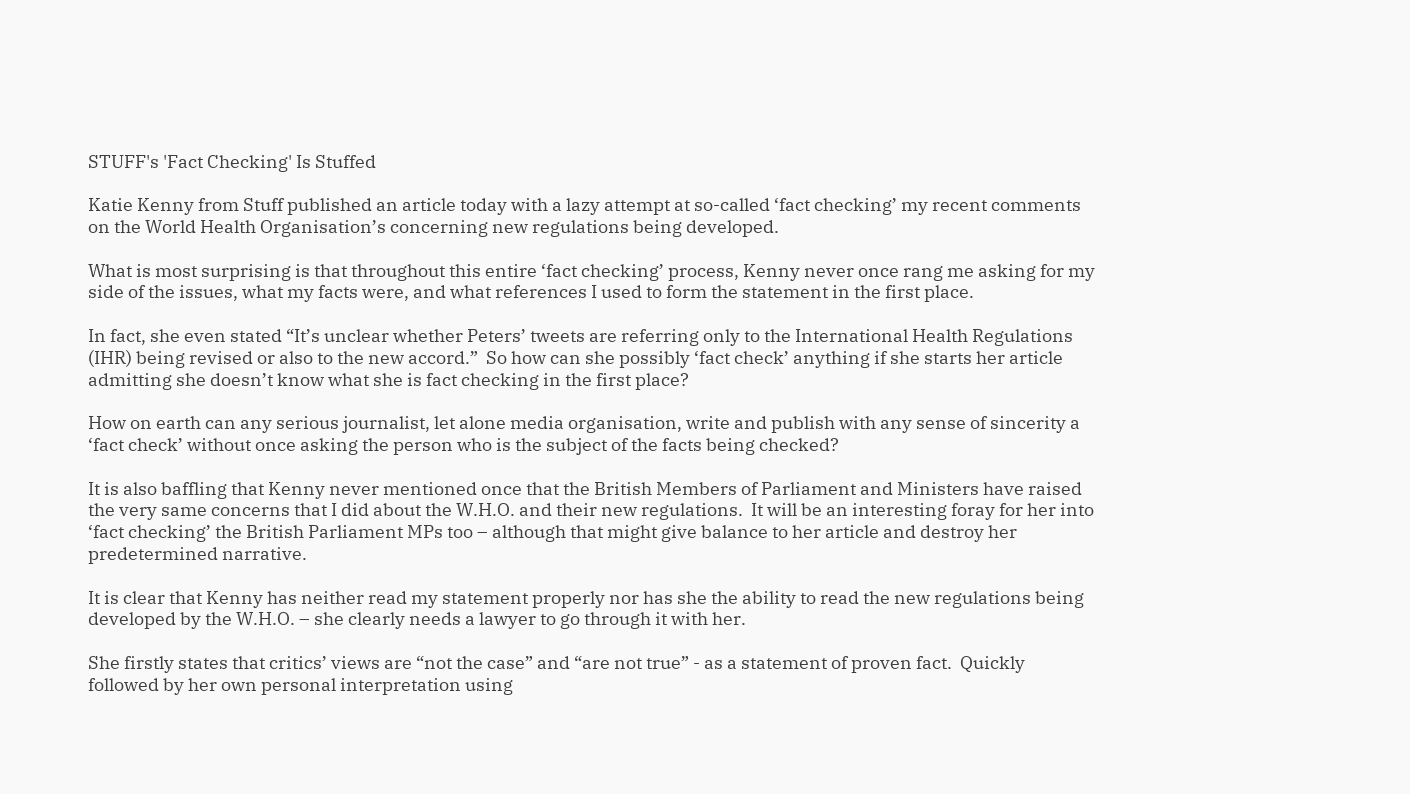STUFF's 'Fact Checking' Is Stuffed

Katie Kenny from Stuff published an article today with a lazy attempt at so-called ‘fact checking’ my recent comments on the World Health Organisation’s concerning new regulations being developed.

What is most surprising is that throughout this entire ‘fact checking’ process, Kenny never once rang me asking for my side of the issues, what my facts were, and what references I used to form the statement in the first place.

In fact, she even stated “It’s unclear whether Peters’ tweets are referring only to the International Health Regulations (IHR) being revised or also to the new accord.”  So how can she possibly ‘fact check’ anything if she starts her article admitting she doesn’t know what she is fact checking in the first place?

How on earth can any serious journalist, let alone media organisation, write and publish with any sense of sincerity a ‘fact check’ without once asking the person who is the subject of the facts being checked?

It is also baffling that Kenny never mentioned once that the British Members of Parliament and Ministers have raised the very same concerns that I did about the W.H.O. and their new regulations.  It will be an interesting foray for her into ‘fact checking’ the British Parliament MPs too – although that might give balance to her article and destroy her predetermined narrative.

It is clear that Kenny has neither read my statement properly nor has she the ability to read the new regulations being developed by the W.H.O. – she clearly needs a lawyer to go through it with her.

She firstly states that critics’ views are “not the case” and “are not true” - as a statement of proven fact.  Quickly followed by her own personal interpretation using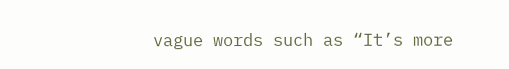vague words such as “It’s more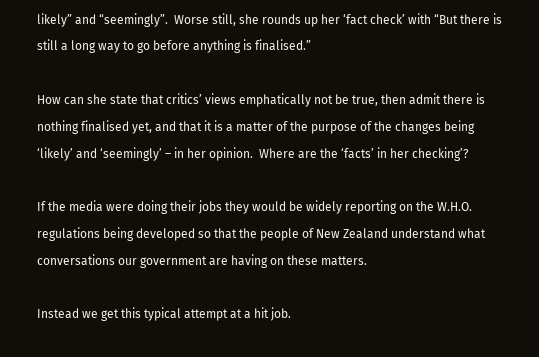likely” and “seemingly”.  Worse still, she rounds up her ‘fact check’ with “But there is still a long way to go before anything is finalised.”

How can she state that critics’ views emphatically not be true, then admit there is nothing finalised yet, and that it is a matter of the purpose of the changes being ‘likely’ and ‘seemingly’ – in her opinion.  Where are the ‘facts’ in her checking’?

If the media were doing their jobs they would be widely reporting on the W.H.O. regulations being developed so that the people of New Zealand understand what conversations our government are having on these matters.

Instead we get this typical attempt at a hit job.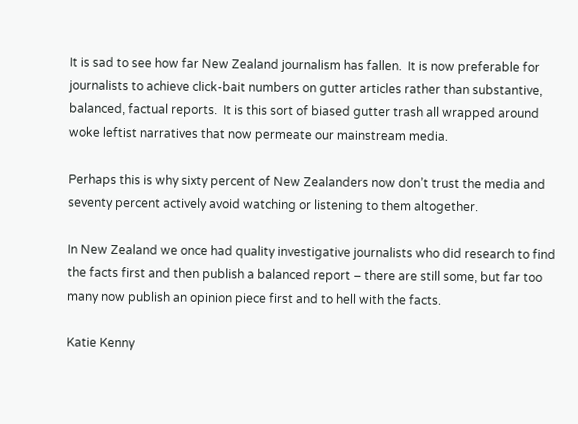It is sad to see how far New Zealand journalism has fallen.  It is now preferable for journalists to achieve click-bait numbers on gutter articles rather than substantive, balanced, factual reports.  It is this sort of biased gutter trash all wrapped around woke leftist narratives that now permeate our mainstream media.

Perhaps this is why sixty percent of New Zealanders now don’t trust the media and seventy percent actively avoid watching or listening to them altogether.

In New Zealand we once had quality investigative journalists who did research to find the facts first and then publish a balanced report – there are still some, but far too many now publish an opinion piece first and to hell with the facts.

Katie Kenny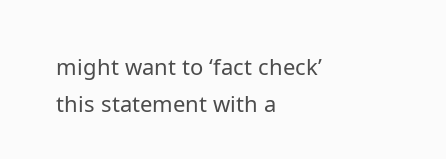might want to ‘fact check’ this statement with a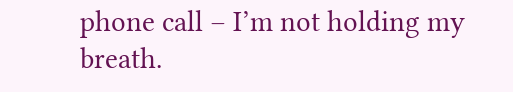phone call – I’m not holding my breath.